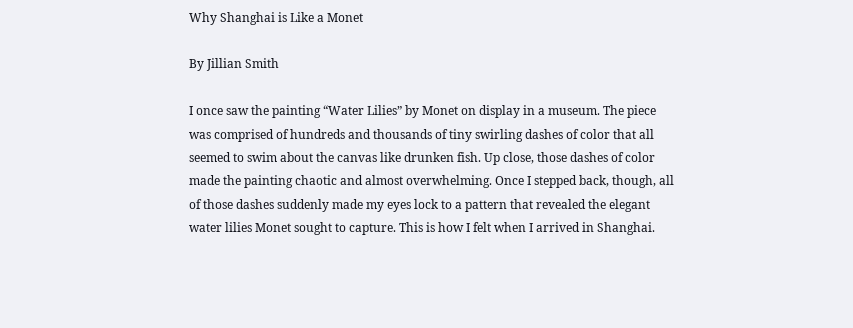Why Shanghai is Like a Monet

By Jillian Smith

I once saw the painting “Water Lilies” by Monet on display in a museum. The piece was comprised of hundreds and thousands of tiny swirling dashes of color that all seemed to swim about the canvas like drunken fish. Up close, those dashes of color made the painting chaotic and almost overwhelming. Once I stepped back, though, all of those dashes suddenly made my eyes lock to a pattern that revealed the elegant water lilies Monet sought to capture. This is how I felt when I arrived in Shanghai.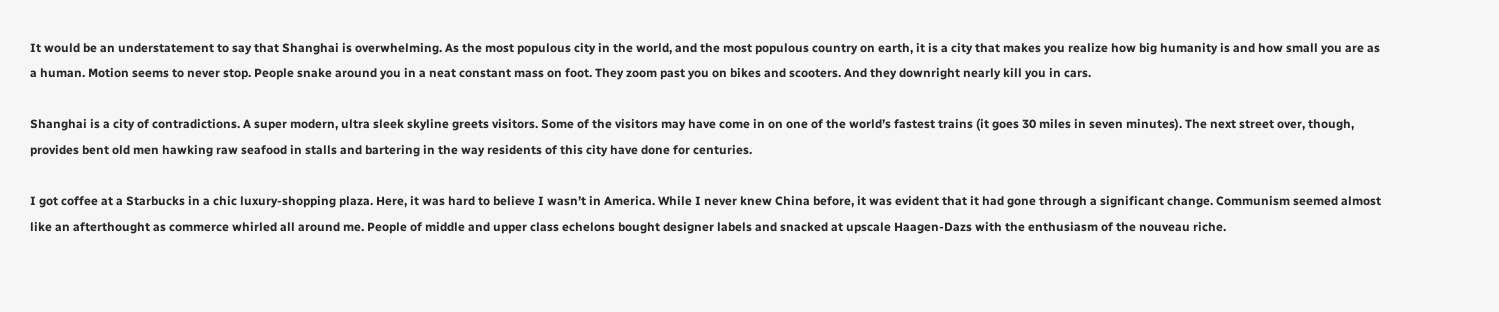It would be an understatement to say that Shanghai is overwhelming. As the most populous city in the world, and the most populous country on earth, it is a city that makes you realize how big humanity is and how small you are as a human. Motion seems to never stop. People snake around you in a neat constant mass on foot. They zoom past you on bikes and scooters. And they downright nearly kill you in cars.

Shanghai is a city of contradictions. A super modern, ultra sleek skyline greets visitors. Some of the visitors may have come in on one of the world’s fastest trains (it goes 30 miles in seven minutes). The next street over, though, provides bent old men hawking raw seafood in stalls and bartering in the way residents of this city have done for centuries.

I got coffee at a Starbucks in a chic luxury-shopping plaza. Here, it was hard to believe I wasn’t in America. While I never knew China before, it was evident that it had gone through a significant change. Communism seemed almost like an afterthought as commerce whirled all around me. People of middle and upper class echelons bought designer labels and snacked at upscale Haagen-Dazs with the enthusiasm of the nouveau riche.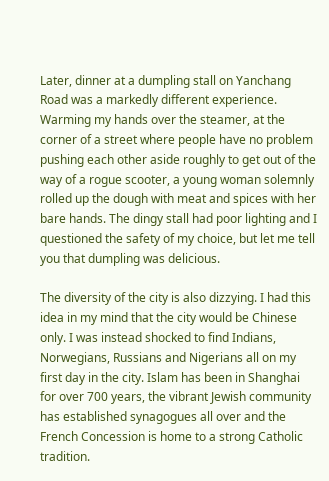Later, dinner at a dumpling stall on Yanchang Road was a markedly different experience. Warming my hands over the steamer, at the corner of a street where people have no problem pushing each other aside roughly to get out of the way of a rogue scooter, a young woman solemnly rolled up the dough with meat and spices with her bare hands. The dingy stall had poor lighting and I questioned the safety of my choice, but let me tell you that dumpling was delicious.

The diversity of the city is also dizzying. I had this idea in my mind that the city would be Chinese only. I was instead shocked to find Indians, Norwegians, Russians and Nigerians all on my first day in the city. Islam has been in Shanghai for over 700 years, the vibrant Jewish community has established synagogues all over and the French Concession is home to a strong Catholic tradition.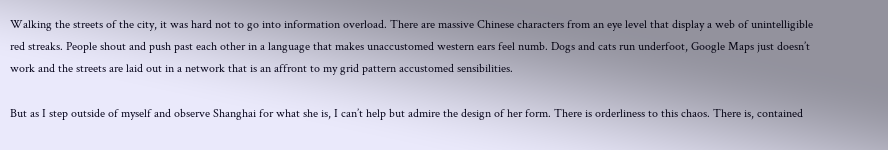Walking the streets of the city, it was hard not to go into information overload. There are massive Chinese characters from an eye level that display a web of unintelligible red streaks. People shout and push past each other in a language that makes unaccustomed western ears feel numb. Dogs and cats run underfoot, Google Maps just doesn’t work and the streets are laid out in a network that is an affront to my grid pattern accustomed sensibilities.

But as I step outside of myself and observe Shanghai for what she is, I can’t help but admire the design of her form. There is orderliness to this chaos. There is, contained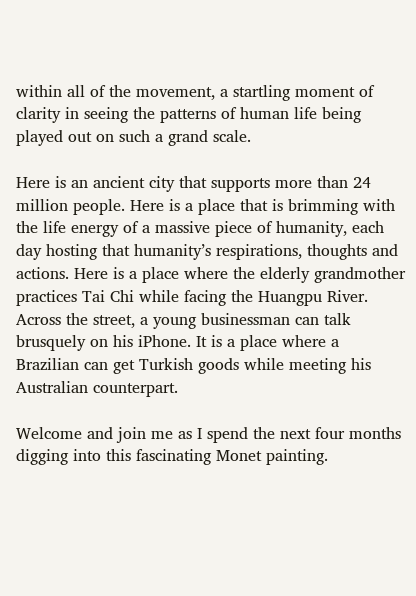within all of the movement, a startling moment of clarity in seeing the patterns of human life being played out on such a grand scale.

Here is an ancient city that supports more than 24 million people. Here is a place that is brimming with the life energy of a massive piece of humanity, each day hosting that humanity’s respirations, thoughts and actions. Here is a place where the elderly grandmother practices Tai Chi while facing the Huangpu River. Across the street, a young businessman can talk brusquely on his iPhone. It is a place where a Brazilian can get Turkish goods while meeting his Australian counterpart.

Welcome and join me as I spend the next four months digging into this fascinating Monet painting.